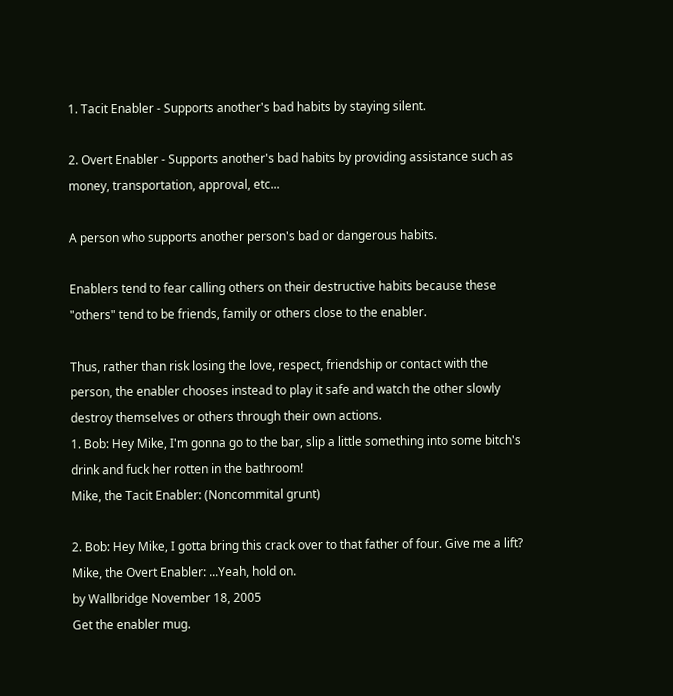1. Tacit Enabler - Supports another's bad habits by staying silent.

2. Overt Enabler - Supports another's bad habits by providing assistance such as money, transportation, approval, etc...

A person who supports another person's bad or dangerous habits.

Enablers tend to fear calling others on their destructive habits because these "others" tend to be friends, family or others close to the enabler.

Thus, rather than risk losing the love, respect, friendship or contact with the person, the enabler chooses instead to play it safe and watch the other slowly destroy themselves or others through their own actions.
1. Bob: Hey Mike, I'm gonna go to the bar, slip a little something into some bitch's drink and fuck her rotten in the bathroom!
Mike, the Tacit Enabler: (Noncommital grunt)

2. Bob: Hey Mike, I gotta bring this crack over to that father of four. Give me a lift?
Mike, the Overt Enabler: ...Yeah, hold on.
by Wallbridge November 18, 2005
Get the enabler mug.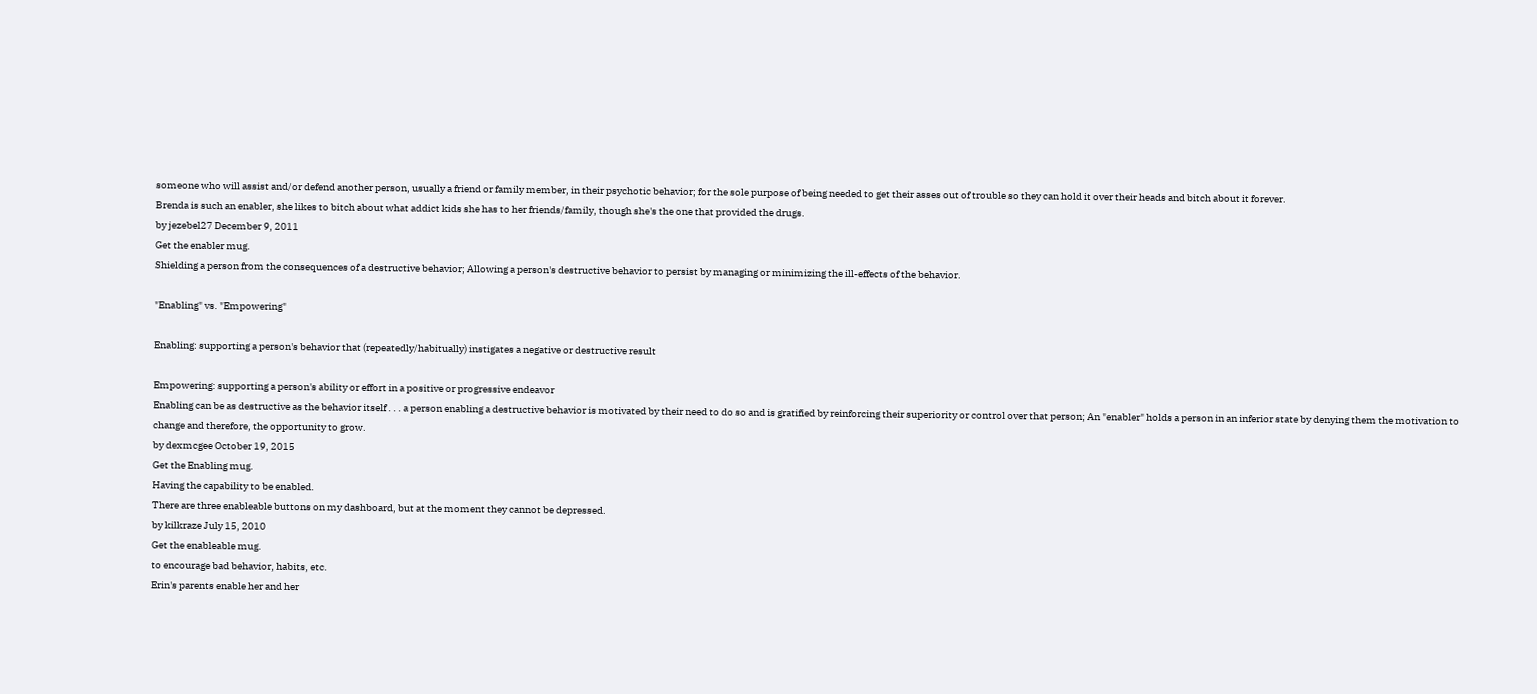someone who will assist and/or defend another person, usually a friend or family member, in their psychotic behavior; for the sole purpose of being needed to get their asses out of trouble so they can hold it over their heads and bitch about it forever.
Brenda is such an enabler, she likes to bitch about what addict kids she has to her friends/family, though she's the one that provided the drugs.
by jezebel27 December 9, 2011
Get the enabler mug.
Shielding a person from the consequences of a destructive behavior; Allowing a person's destructive behavior to persist by managing or minimizing the ill-effects of the behavior.

"Enabling" vs. "Empowering"

Enabling: supporting a person's behavior that (repeatedly/habitually) instigates a negative or destructive result

Empowering: supporting a person's ability or effort in a positive or progressive endeavor
Enabling can be as destructive as the behavior itself . . . a person enabling a destructive behavior is motivated by their need to do so and is gratified by reinforcing their superiority or control over that person; An "enabler" holds a person in an inferior state by denying them the motivation to change and therefore, the opportunity to grow.
by dexmcgee October 19, 2015
Get the Enabling mug.
Having the capability to be enabled.
There are three enableable buttons on my dashboard, but at the moment they cannot be depressed.
by kilkraze July 15, 2010
Get the enableable mug.
to encourage bad behavior, habits, etc.
Erin's parents enable her and her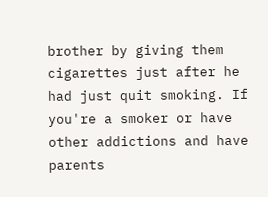brother by giving them cigarettes just after he had just quit smoking. If you're a smoker or have other addictions and have parents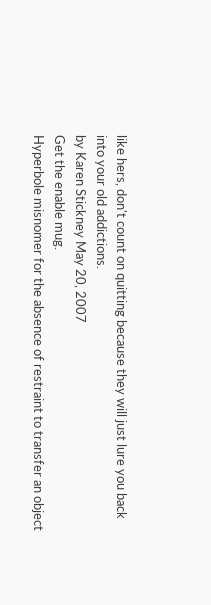like hers, don't count on quitting because they will just lure you back into your old addictions.
by Karen Stickney May 20, 2007
Get the enable mug.
Hyperbole misnomer for the absence of restraint to transfer an object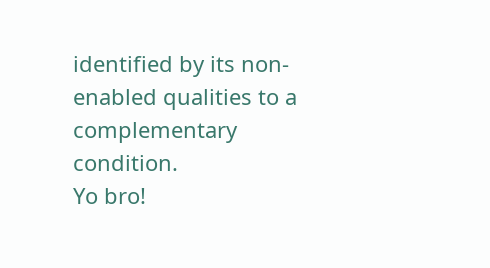identified by its non-enabled qualities to a complementary condition.
Yo bro!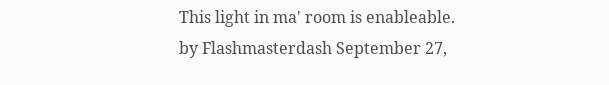This light in ma' room is enableable.
by Flashmasterdash September 27,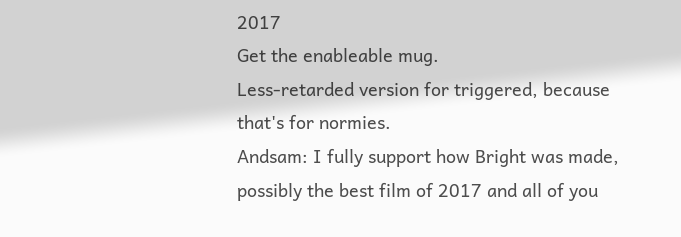2017
Get the enableable mug.
Less-retarded version for triggered, because that's for normies.
Andsam: I fully support how Bright was made, possibly the best film of 2017 and all of you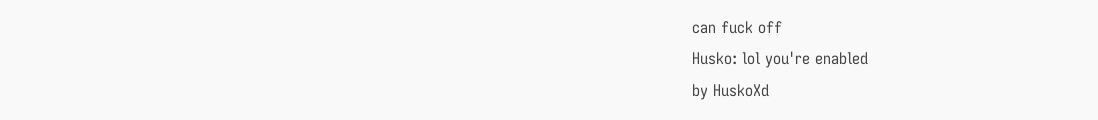can fuck off
Husko: lol you're enabled
by HuskoXd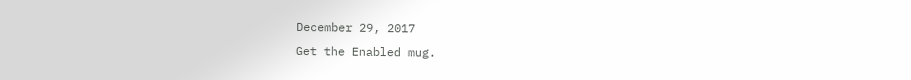December 29, 2017
Get the Enabled mug.